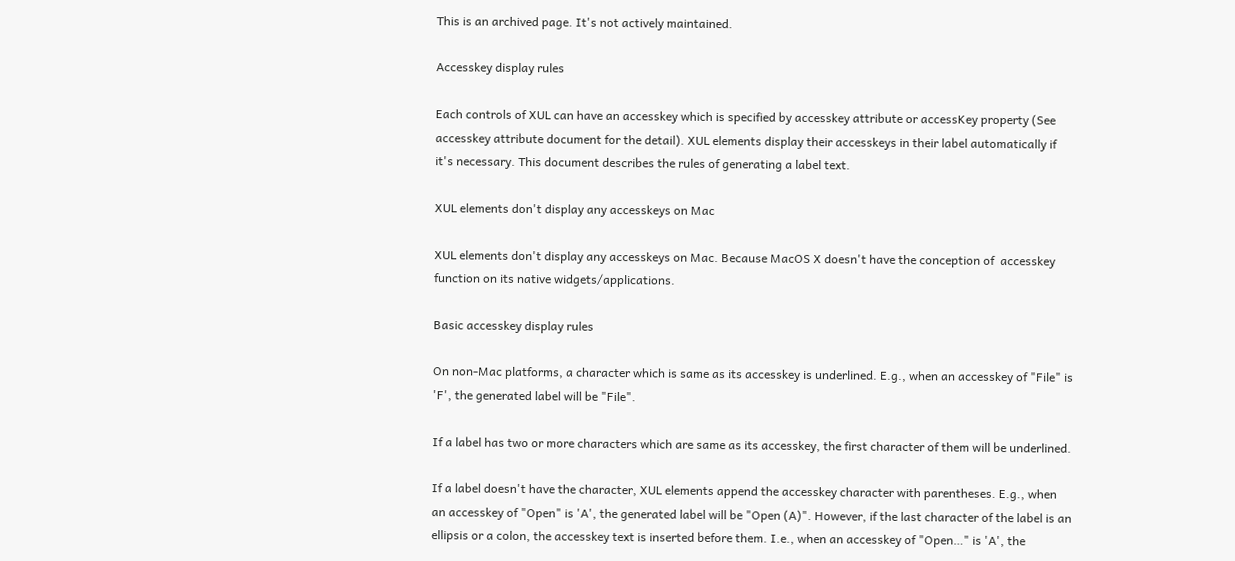This is an archived page. It's not actively maintained.

Accesskey display rules

Each controls of XUL can have an accesskey which is specified by accesskey attribute or accessKey property (See accesskey attribute document for the detail). XUL elements display their accesskeys in their label automatically if it's necessary. This document describes the rules of generating a label text.

XUL elements don't display any accesskeys on Mac

XUL elements don't display any accesskeys on Mac. Because MacOS X doesn't have the conception of  accesskey function on its native widgets/applications.

Basic accesskey display rules

On non-Mac platforms, a character which is same as its accesskey is underlined. E.g., when an accesskey of "File" is 'F', the generated label will be "File".

If a label has two or more characters which are same as its accesskey, the first character of them will be underlined.

If a label doesn't have the character, XUL elements append the accesskey character with parentheses. E.g., when an accesskey of "Open" is 'A', the generated label will be "Open (A)". However, if the last character of the label is an ellipsis or a colon, the accesskey text is inserted before them. I.e., when an accesskey of "Open…" is 'A', the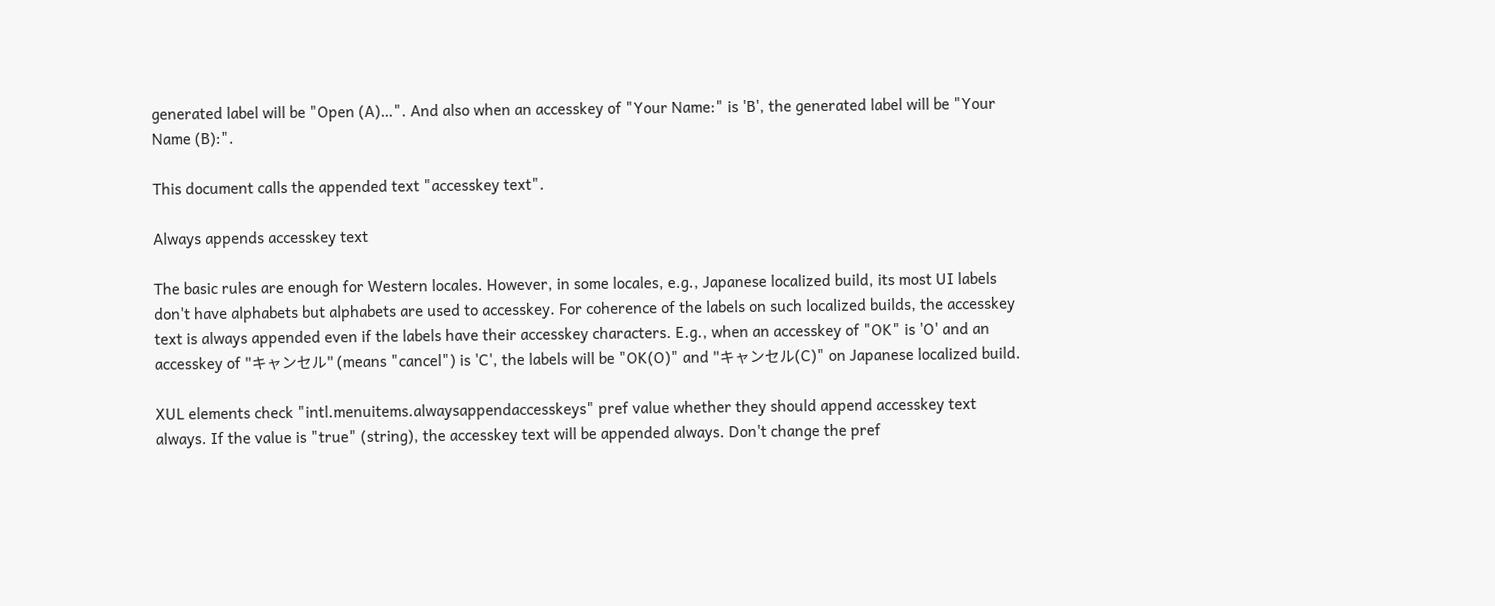generated label will be "Open (A)…". And also when an accesskey of "Your Name:" is 'B', the generated label will be "Your Name (B):".

This document calls the appended text "accesskey text".

Always appends accesskey text

The basic rules are enough for Western locales. However, in some locales, e.g., Japanese localized build, its most UI labels don't have alphabets but alphabets are used to accesskey. For coherence of the labels on such localized builds, the accesskey text is always appended even if the labels have their accesskey characters. E.g., when an accesskey of "OK" is 'O' and an accesskey of "キャンセル" (means "cancel") is 'C', the labels will be "OK(O)" and "キャンセル(C)" on Japanese localized build.

XUL elements check "intl.menuitems.alwaysappendaccesskeys" pref value whether they should append accesskey text always. If the value is "true" (string), the accesskey text will be appended always. Don't change the pref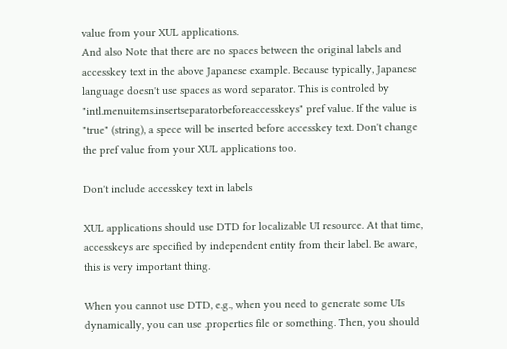value from your XUL applications.
And also Note that there are no spaces between the original labels and accesskey text in the above Japanese example. Because typically, Japanese language doesn't use spaces as word separator. This is controled by "intl.menuitems.insertseparatorbeforeaccesskeys" pref value. If the value is "true" (string), a spece will be inserted before accesskey text. Don't change the pref value from your XUL applications too.

Don't include accesskey text in labels

XUL applications should use DTD for localizable UI resource. At that time, accesskeys are specified by independent entity from their label. Be aware, this is very important thing.

When you cannot use DTD, e.g., when you need to generate some UIs dynamically, you can use .properties file or something. Then, you should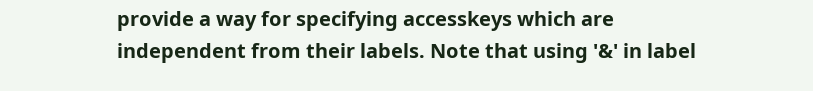provide a way for specifying accesskeys which are independent from their labels. Note that using '&' in label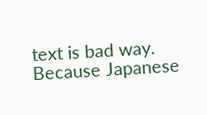text is bad way. Because Japanese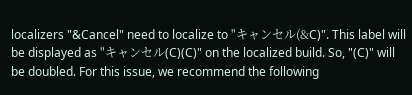localizers "&Cancel" need to localize to "キャンセル(&C)". This label will be displayed as "キャンセル(C)(C)" on the localized build. So, "(C)" will be doubled. For this issue, we recommend the following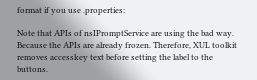format if you use .properties:

Note that APIs of nsIPromptService are using the bad way. Because the APIs are already frozen. Therefore, XUL toolkit removes accesskey text before setting the label to the buttons.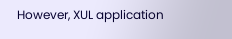However, XUL application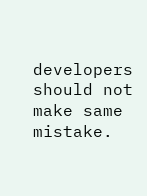developers should not make same mistake.